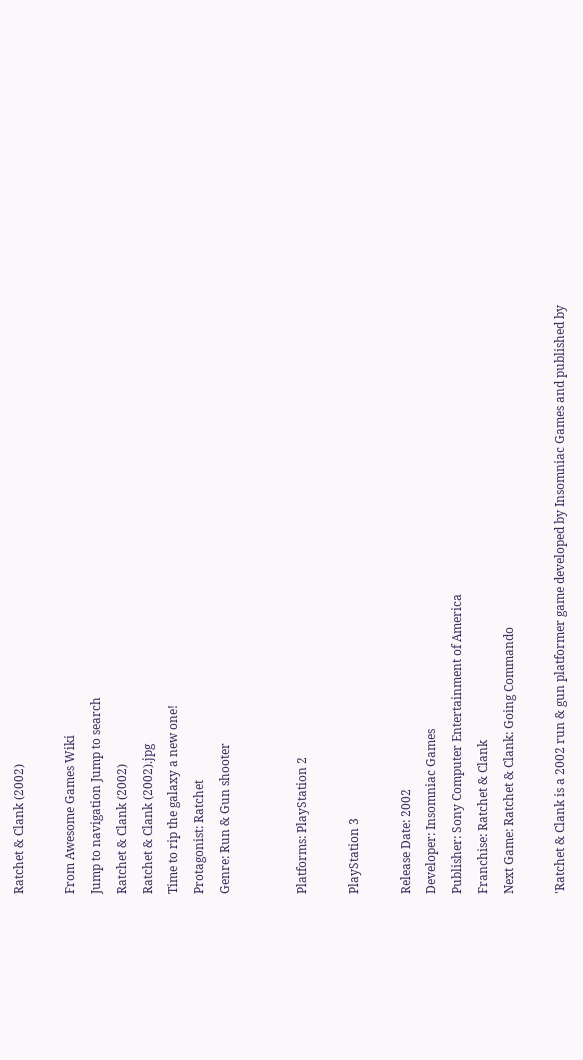Ratchet & Clank (2002)

From Awesome Games Wiki
Jump to navigation Jump to search
Ratchet & Clank (2002)
Ratchet & Clank (2002).jpg
Time to rip the galaxy a new one!
Protagonist: Ratchet
Genre: Run & Gun shooter


Platforms: PlayStation 2

PlayStation 3

Release Date: 2002
Developer: Insomniac Games
Publisher: Sony Computer Entertainment of America
Franchise: Ratchet & Clank
Next Game: Ratchet & Clank: Going Commando

'Ratchet & Clank is a 2002 run & gun platformer game developed by Insomniac Games and published by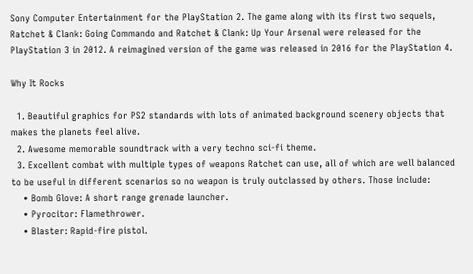Sony Computer Entertainment for the PlayStation 2. The game along with its first two sequels, Ratchet & Clank: Going Commando and Ratchet & Clank: Up Your Arsenal were released for the PlayStation 3 in 2012. A reimagined version of the game was released in 2016 for the PlayStation 4.

Why It Rocks

  1. Beautiful graphics for PS2 standards with lots of animated background scenery objects that makes the planets feel alive.
  2. Awesome memorable soundtrack with a very techno sci-fi theme.
  3. Excellent combat with multiple types of weapons Ratchet can use, all of which are well balanced to be useful in different scenarios so no weapon is truly outclassed by others. Those include:
    • Bomb Glove: A short range grenade launcher.
    • Pyrocitor: Flamethrower.
    • Blaster: Rapid-fire pistol.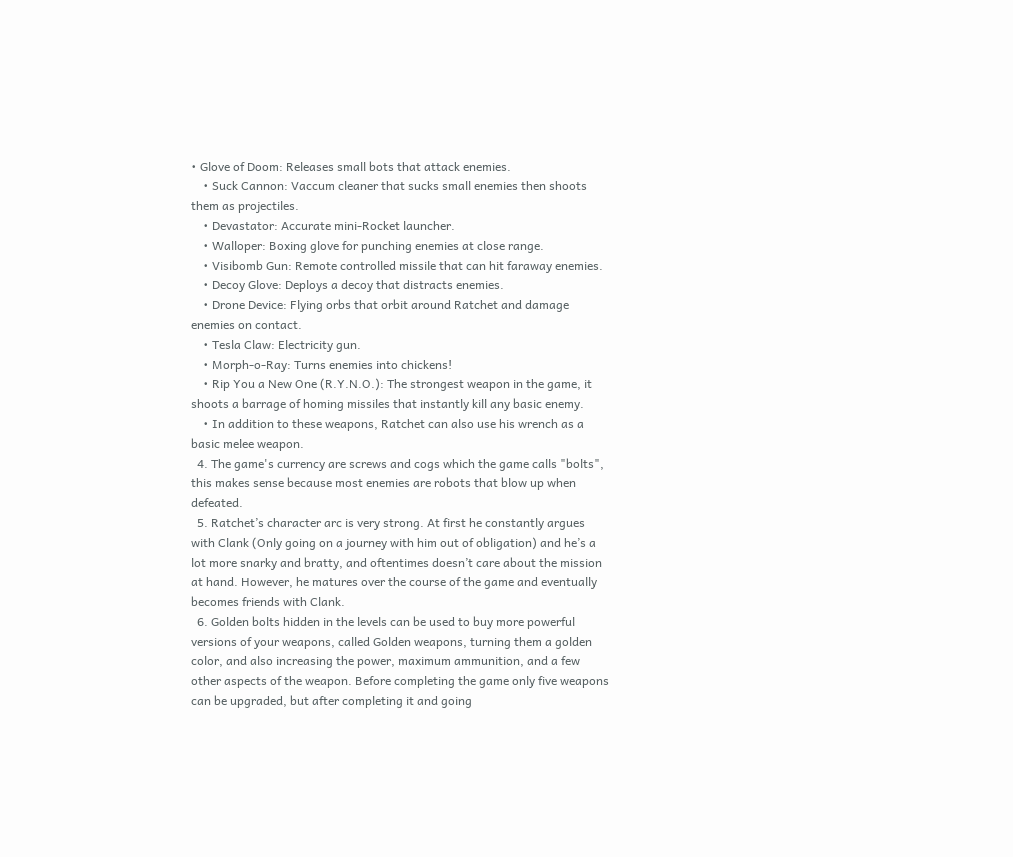• Glove of Doom: Releases small bots that attack enemies.
    • Suck Cannon: Vaccum cleaner that sucks small enemies then shoots them as projectiles.
    • Devastator: Accurate mini-Rocket launcher.
    • Walloper: Boxing glove for punching enemies at close range.
    • Visibomb Gun: Remote controlled missile that can hit faraway enemies.
    • Decoy Glove: Deploys a decoy that distracts enemies.
    • Drone Device: Flying orbs that orbit around Ratchet and damage enemies on contact.
    • Tesla Claw: Electricity gun.
    • Morph-o-Ray: Turns enemies into chickens!
    • Rip You a New One (R.Y.N.O.): The strongest weapon in the game, it shoots a barrage of homing missiles that instantly kill any basic enemy.
    • In addition to these weapons, Ratchet can also use his wrench as a basic melee weapon.
  4. The game's currency are screws and cogs which the game calls "bolts", this makes sense because most enemies are robots that blow up when defeated.
  5. Ratchet’s character arc is very strong. At first he constantly argues with Clank (Only going on a journey with him out of obligation) and he’s a lot more snarky and bratty, and oftentimes doesn’t care about the mission at hand. However, he matures over the course of the game and eventually becomes friends with Clank.
  6. Golden bolts hidden in the levels can be used to buy more powerful versions of your weapons, called Golden weapons, turning them a golden color, and also increasing the power, maximum ammunition, and a few other aspects of the weapon. Before completing the game only five weapons can be upgraded, but after completing it and going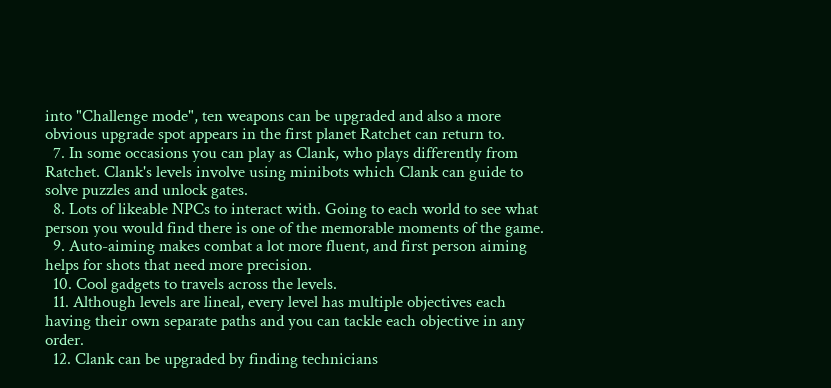into "Challenge mode", ten weapons can be upgraded and also a more obvious upgrade spot appears in the first planet Ratchet can return to.
  7. In some occasions you can play as Clank, who plays differently from Ratchet. Clank's levels involve using minibots which Clank can guide to solve puzzles and unlock gates.
  8. Lots of likeable NPCs to interact with. Going to each world to see what person you would find there is one of the memorable moments of the game.
  9. Auto-aiming makes combat a lot more fluent, and first person aiming helps for shots that need more precision.
  10. Cool gadgets to travels across the levels.
  11. Although levels are lineal, every level has multiple objectives each having their own separate paths and you can tackle each objective in any order.
  12. Clank can be upgraded by finding technicians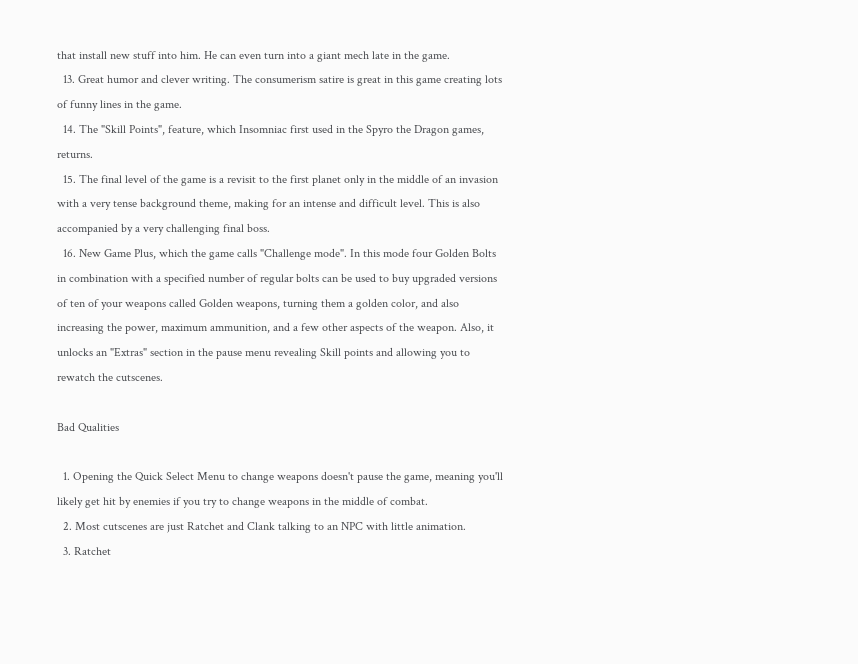that install new stuff into him. He can even turn into a giant mech late in the game.
  13. Great humor and clever writing. The consumerism satire is great in this game creating lots of funny lines in the game.
  14. The "Skill Points", feature, which Insomniac first used in the Spyro the Dragon games, returns.
  15. The final level of the game is a revisit to the first planet only in the middle of an invasion with a very tense background theme, making for an intense and difficult level. This is also accompanied by a very challenging final boss.
  16. New Game Plus, which the game calls "Challenge mode". In this mode four Golden Bolts in combination with a specified number of regular bolts can be used to buy upgraded versions of ten of your weapons called Golden weapons, turning them a golden color, and also increasing the power, maximum ammunition, and a few other aspects of the weapon. Also, it unlocks an "Extras" section in the pause menu revealing Skill points and allowing you to rewatch the cutscenes.

Bad Qualities

  1. Opening the Quick Select Menu to change weapons doesn't pause the game, meaning you'll likely get hit by enemies if you try to change weapons in the middle of combat.
  2. Most cutscenes are just Ratchet and Clank talking to an NPC with little animation.
  3. Ratchet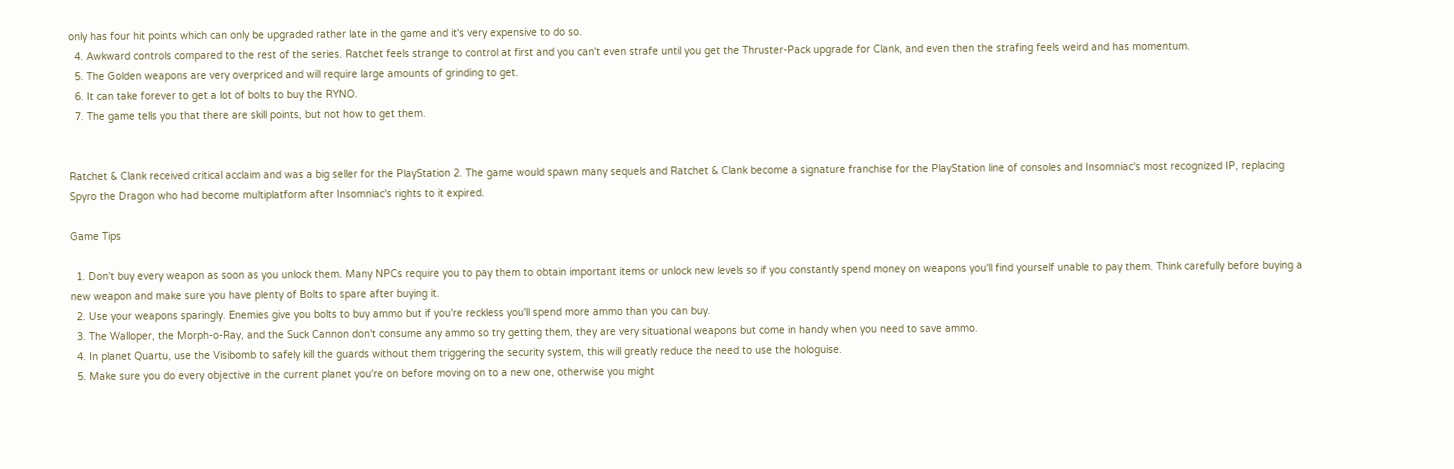only has four hit points which can only be upgraded rather late in the game and it's very expensive to do so.
  4. Awkward controls compared to the rest of the series. Ratchet feels strange to control at first and you can't even strafe until you get the Thruster-Pack upgrade for Clank, and even then the strafing feels weird and has momentum.
  5. The Golden weapons are very overpriced and will require large amounts of grinding to get.
  6. It can take forever to get a lot of bolts to buy the RYNO.
  7. The game tells you that there are skill points, but not how to get them.


Ratchet & Clank received critical acclaim and was a big seller for the PlayStation 2. The game would spawn many sequels and Ratchet & Clank become a signature franchise for the PlayStation line of consoles and Insomniac's most recognized IP, replacing Spyro the Dragon who had become multiplatform after Insomniac's rights to it expired.

Game Tips

  1. Don't buy every weapon as soon as you unlock them. Many NPCs require you to pay them to obtain important items or unlock new levels so if you constantly spend money on weapons you'll find yourself unable to pay them. Think carefully before buying a new weapon and make sure you have plenty of Bolts to spare after buying it.
  2. Use your weapons sparingly. Enemies give you bolts to buy ammo but if you're reckless you'll spend more ammo than you can buy.
  3. The Walloper, the Morph-o-Ray, and the Suck Cannon don't consume any ammo so try getting them, they are very situational weapons but come in handy when you need to save ammo.
  4. In planet Quartu, use the Visibomb to safely kill the guards without them triggering the security system, this will greatly reduce the need to use the hologuise.
  5. Make sure you do every objective in the current planet you're on before moving on to a new one, otherwise you might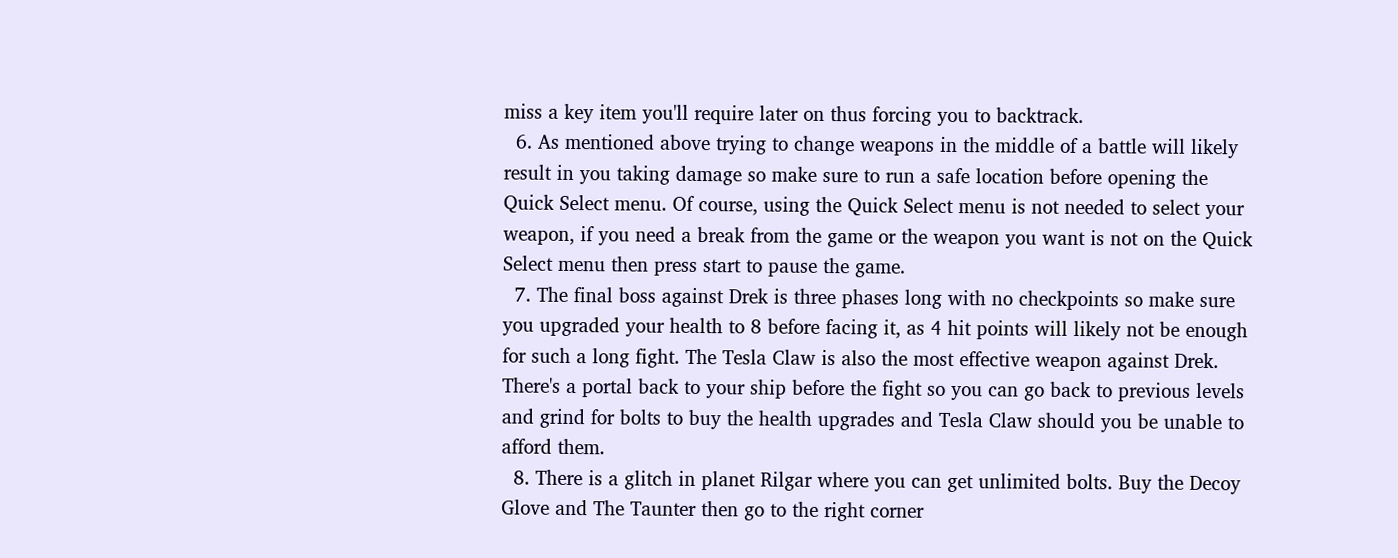miss a key item you'll require later on thus forcing you to backtrack.
  6. As mentioned above trying to change weapons in the middle of a battle will likely result in you taking damage so make sure to run a safe location before opening the Quick Select menu. Of course, using the Quick Select menu is not needed to select your weapon, if you need a break from the game or the weapon you want is not on the Quick Select menu then press start to pause the game.
  7. The final boss against Drek is three phases long with no checkpoints so make sure you upgraded your health to 8 before facing it, as 4 hit points will likely not be enough for such a long fight. The Tesla Claw is also the most effective weapon against Drek. There's a portal back to your ship before the fight so you can go back to previous levels and grind for bolts to buy the health upgrades and Tesla Claw should you be unable to afford them.
  8. There is a glitch in planet Rilgar where you can get unlimited bolts. Buy the Decoy Glove and The Taunter then go to the right corner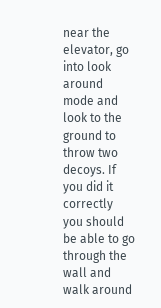near the elevator, go into look around mode and look to the ground to throw two decoys. If you did it correctly you should be able to go through the wall and walk around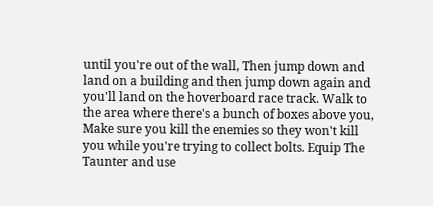until you're out of the wall, Then jump down and land on a building and then jump down again and you'll land on the hoverboard race track. Walk to the area where there's a bunch of boxes above you, Make sure you kill the enemies so they won't kill you while you're trying to collect bolts. Equip The Taunter and use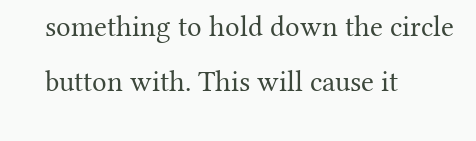something to hold down the circle button with. This will cause it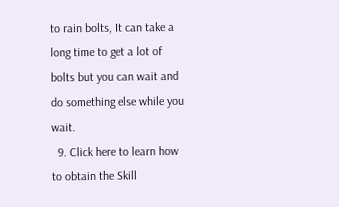to rain bolts, It can take a long time to get a lot of bolts but you can wait and do something else while you wait.
  9. Click here to learn how to obtain the Skill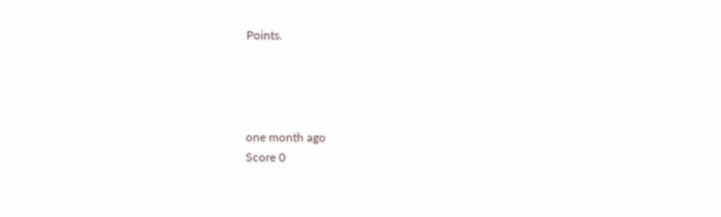Points.




one month ago
Score 0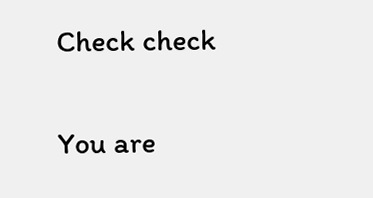Check check

You are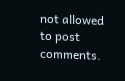not allowed to post comments.